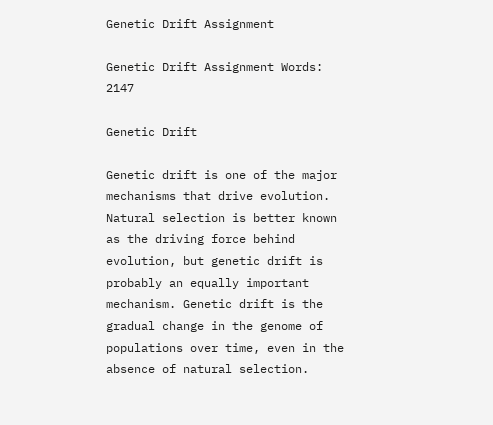Genetic Drift Assignment

Genetic Drift Assignment Words: 2147

Genetic Drift

Genetic drift is one of the major mechanisms that drive evolution. Natural selection is better known as the driving force behind evolution, but genetic drift is probably an equally important mechanism. Genetic drift is the gradual change in the genome of populations over time, even in the absence of natural selection.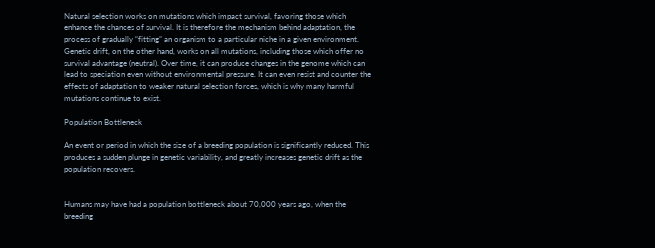Natural selection works on mutations which impact survival, favoring those which enhance the chances of survival. It is therefore the mechanism behind adaptation, the process of gradually “fitting” an organism to a particular niche in a given environment. Genetic drift, on the other hand, works on all mutations, including those which offer no survival advantage (neutral). Over time, it can produce changes in the genome which can lead to speciation even without environmental pressure. It can even resist and counter the effects of adaptation to weaker natural selection forces, which is why many harmful mutations continue to exist.

Population Bottleneck

An event or period in which the size of a breeding population is significantly reduced. This produces a sudden plunge in genetic variability, and greatly increases genetic drift as the population recovers.


Humans may have had a population bottleneck about 70,000 years ago, when the breeding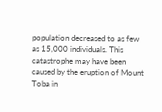population decreased to as few as 15,000 individuals. This catastrophe may have been caused by the eruption of Mount Toba in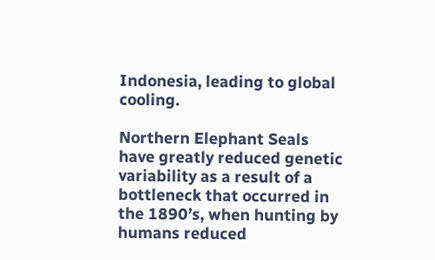Indonesia, leading to global cooling.

Northern Elephant Seals have greatly reduced genetic variability as a result of a bottleneck that occurred in the 1890’s, when hunting by humans reduced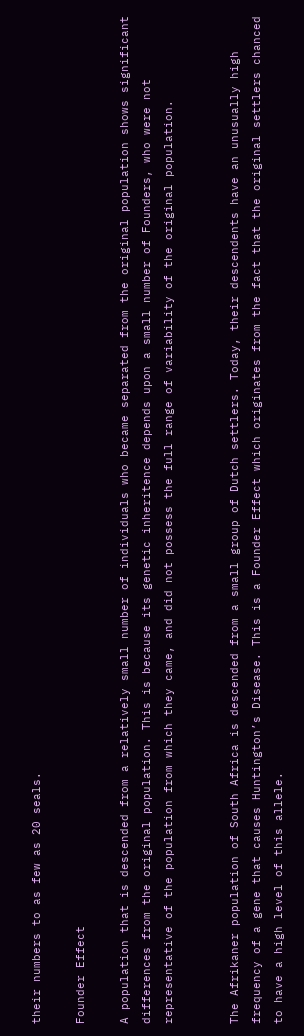their numbers to as few as 20 seals.

Founder Effect

A population that is descended from a relatively small number of individuals who became separated from the original population shows significant differences from the original population. This is because its genetic inheritence depends upon a small number of Founders, who were not representative of the population from which they came, and did not possess the full range of variability of the original population.


The Afrikaner population of South Africa is descended from a small group of Dutch settlers. Today, their descendents have an unusually high frequency of a gene that causes Huntington’s Disease. This is a Founder Effect which originates from the fact that the original settlers chanced to have a high level of this allele.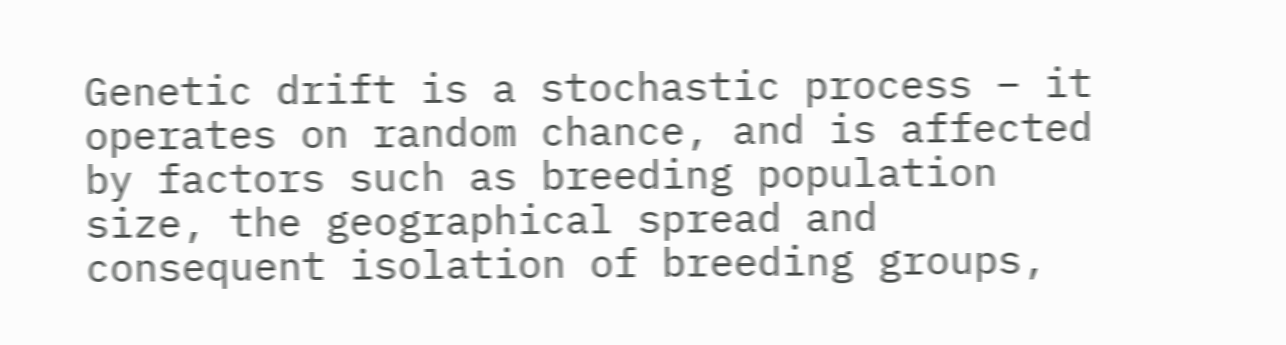Genetic drift is a stochastic process – it operates on random chance, and is affected by factors such as breeding population size, the geographical spread and consequent isolation of breeding groups,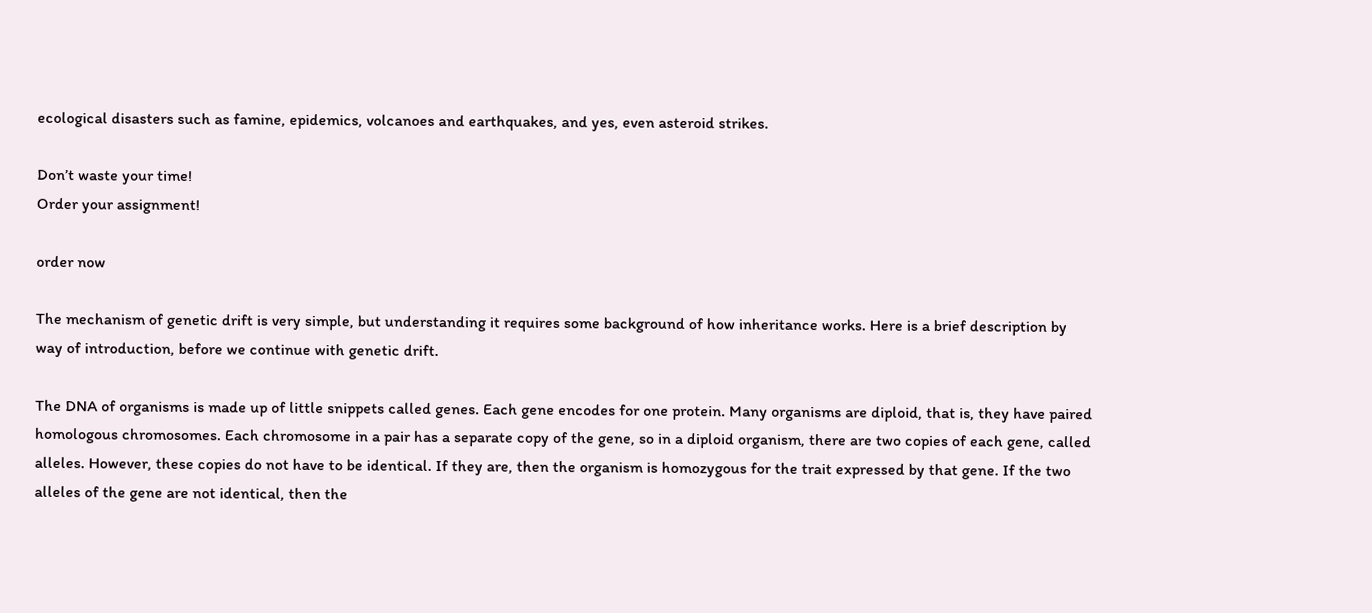ecological disasters such as famine, epidemics, volcanoes and earthquakes, and yes, even asteroid strikes.

Don’t waste your time!
Order your assignment!

order now

The mechanism of genetic drift is very simple, but understanding it requires some background of how inheritance works. Here is a brief description by way of introduction, before we continue with genetic drift.

The DNA of organisms is made up of little snippets called genes. Each gene encodes for one protein. Many organisms are diploid, that is, they have paired homologous chromosomes. Each chromosome in a pair has a separate copy of the gene, so in a diploid organism, there are two copies of each gene, called alleles. However, these copies do not have to be identical. If they are, then the organism is homozygous for the trait expressed by that gene. If the two alleles of the gene are not identical, then the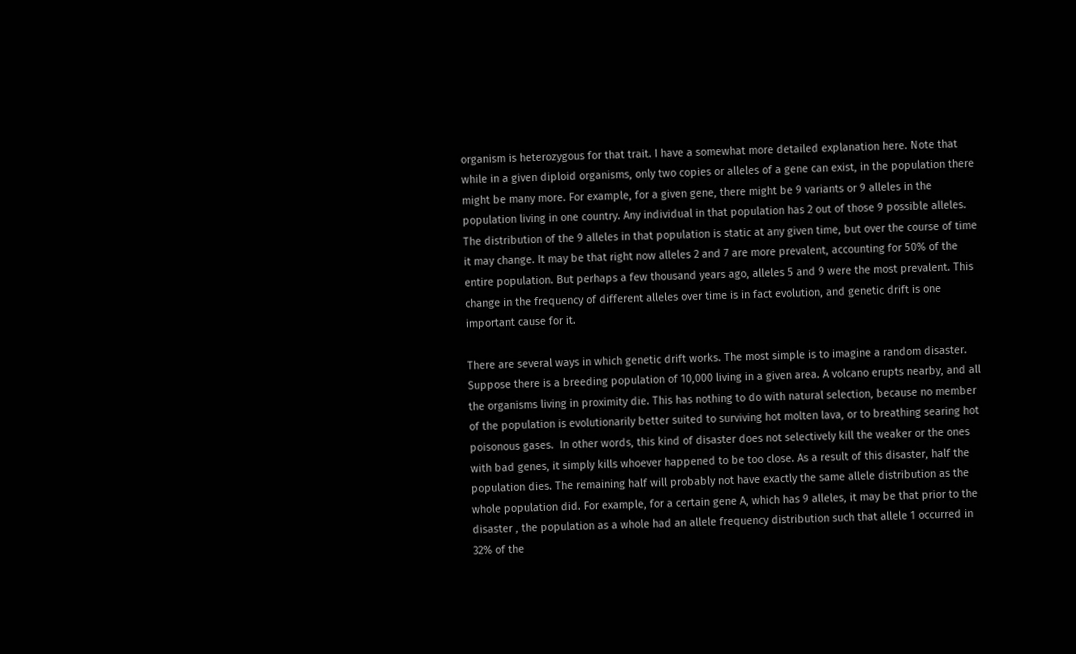organism is heterozygous for that trait. I have a somewhat more detailed explanation here. Note that while in a given diploid organisms, only two copies or alleles of a gene can exist, in the population there might be many more. For example, for a given gene, there might be 9 variants or 9 alleles in the population living in one country. Any individual in that population has 2 out of those 9 possible alleles. The distribution of the 9 alleles in that population is static at any given time, but over the course of time it may change. It may be that right now alleles 2 and 7 are more prevalent, accounting for 50% of the entire population. But perhaps a few thousand years ago, alleles 5 and 9 were the most prevalent. This change in the frequency of different alleles over time is in fact evolution, and genetic drift is one important cause for it.

There are several ways in which genetic drift works. The most simple is to imagine a random disaster. Suppose there is a breeding population of 10,000 living in a given area. A volcano erupts nearby, and all the organisms living in proximity die. This has nothing to do with natural selection, because no member of the population is evolutionarily better suited to surviving hot molten lava, or to breathing searing hot poisonous gases.  In other words, this kind of disaster does not selectively kill the weaker or the ones with bad genes, it simply kills whoever happened to be too close. As a result of this disaster, half the population dies. The remaining half will probably not have exactly the same allele distribution as the whole population did. For example, for a certain gene A, which has 9 alleles, it may be that prior to the disaster , the population as a whole had an allele frequency distribution such that allele 1 occurred in 32% of the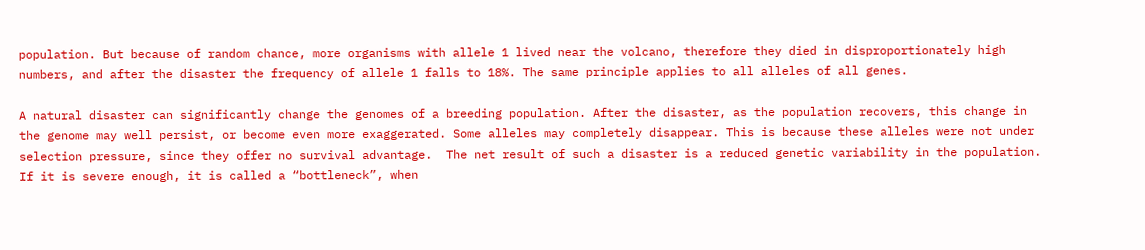population. But because of random chance, more organisms with allele 1 lived near the volcano, therefore they died in disproportionately high numbers, and after the disaster the frequency of allele 1 falls to 18%. The same principle applies to all alleles of all genes.

A natural disaster can significantly change the genomes of a breeding population. After the disaster, as the population recovers, this change in the genome may well persist, or become even more exaggerated. Some alleles may completely disappear. This is because these alleles were not under selection pressure, since they offer no survival advantage.  The net result of such a disaster is a reduced genetic variability in the population. If it is severe enough, it is called a “bottleneck”, when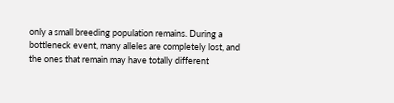only a small breeding population remains. During a bottleneck event, many alleles are completely lost, and the ones that remain may have totally different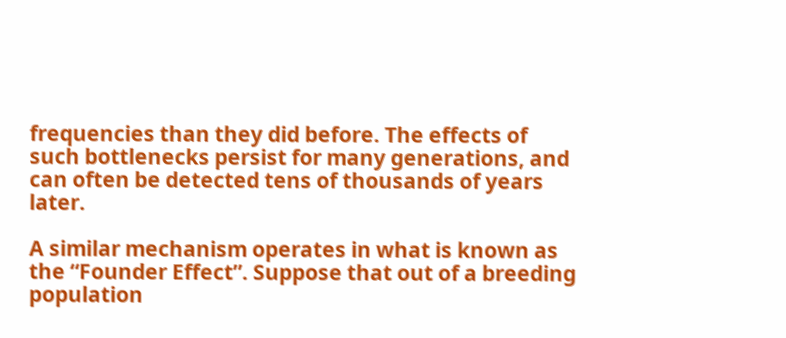frequencies than they did before. The effects of such bottlenecks persist for many generations, and can often be detected tens of thousands of years later.

A similar mechanism operates in what is known as the “Founder Effect”. Suppose that out of a breeding population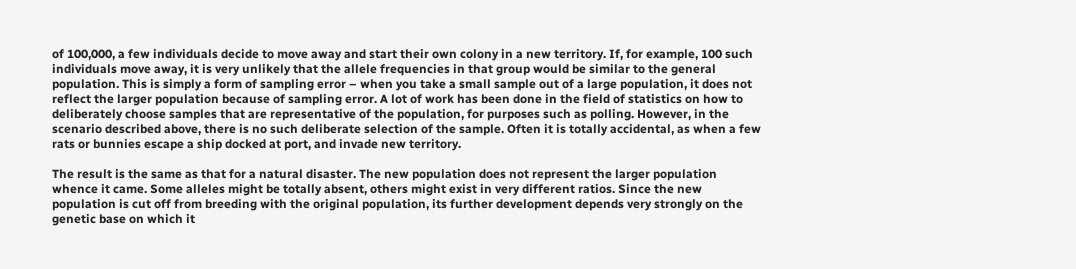of 100,000, a few individuals decide to move away and start their own colony in a new territory. If, for example, 100 such individuals move away, it is very unlikely that the allele frequencies in that group would be similar to the general population. This is simply a form of sampling error – when you take a small sample out of a large population, it does not reflect the larger population because of sampling error. A lot of work has been done in the field of statistics on how to deliberately choose samples that are representative of the population, for purposes such as polling. However, in the scenario described above, there is no such deliberate selection of the sample. Often it is totally accidental, as when a few rats or bunnies escape a ship docked at port, and invade new territory.

The result is the same as that for a natural disaster. The new population does not represent the larger population whence it came. Some alleles might be totally absent, others might exist in very different ratios. Since the new population is cut off from breeding with the original population, its further development depends very strongly on the genetic base on which it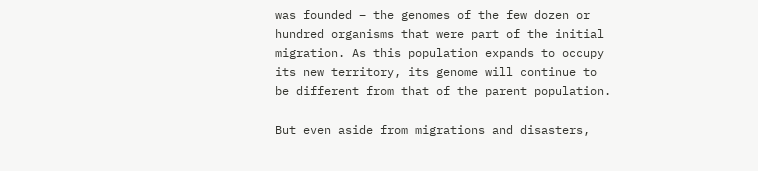was founded – the genomes of the few dozen or hundred organisms that were part of the initial migration. As this population expands to occupy its new territory, its genome will continue to be different from that of the parent population.

But even aside from migrations and disasters,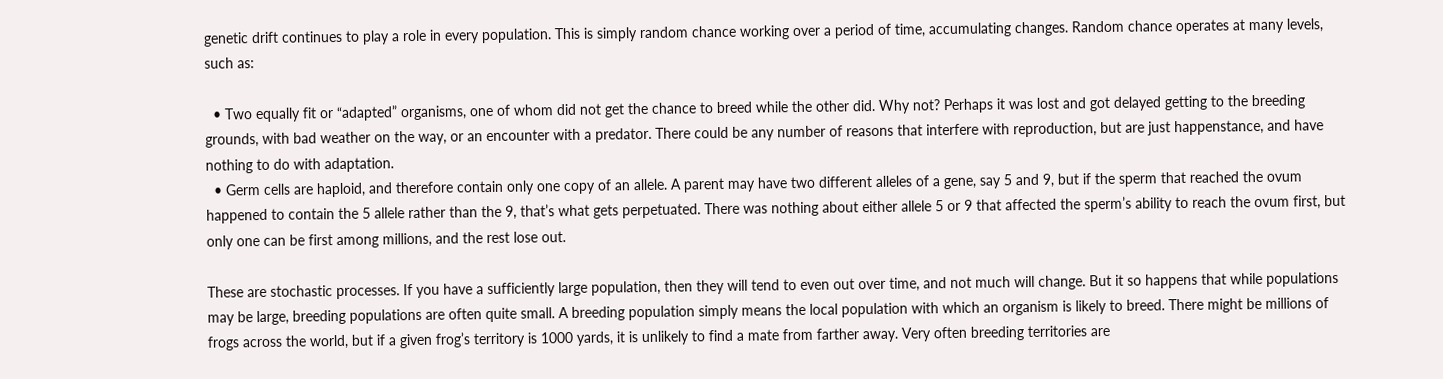genetic drift continues to play a role in every population. This is simply random chance working over a period of time, accumulating changes. Random chance operates at many levels, such as:

  • Two equally fit or “adapted” organisms, one of whom did not get the chance to breed while the other did. Why not? Perhaps it was lost and got delayed getting to the breeding grounds, with bad weather on the way, or an encounter with a predator. There could be any number of reasons that interfere with reproduction, but are just happenstance, and have nothing to do with adaptation.
  • Germ cells are haploid, and therefore contain only one copy of an allele. A parent may have two different alleles of a gene, say 5 and 9, but if the sperm that reached the ovum happened to contain the 5 allele rather than the 9, that’s what gets perpetuated. There was nothing about either allele 5 or 9 that affected the sperm’s ability to reach the ovum first, but only one can be first among millions, and the rest lose out.

These are stochastic processes. If you have a sufficiently large population, then they will tend to even out over time, and not much will change. But it so happens that while populations may be large, breeding populations are often quite small. A breeding population simply means the local population with which an organism is likely to breed. There might be millions of frogs across the world, but if a given frog’s territory is 1000 yards, it is unlikely to find a mate from farther away. Very often breeding territories are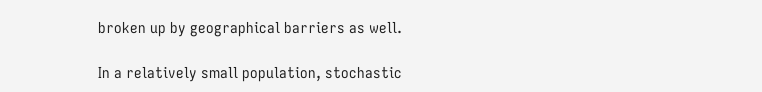broken up by geographical barriers as well.

In a relatively small population, stochastic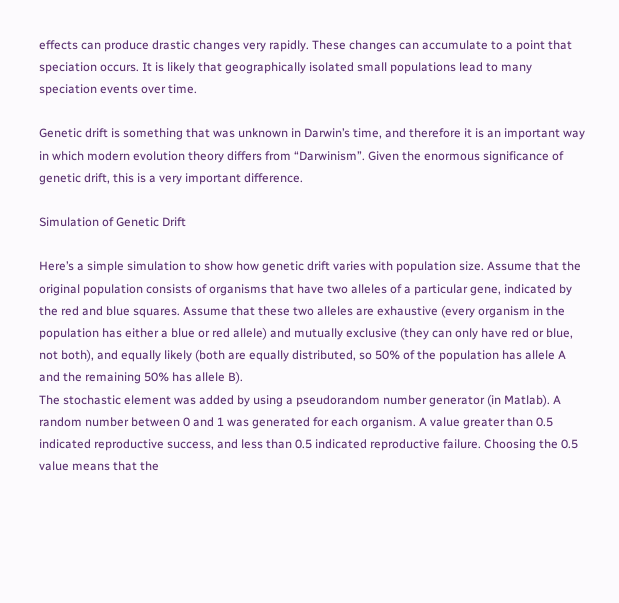effects can produce drastic changes very rapidly. These changes can accumulate to a point that speciation occurs. It is likely that geographically isolated small populations lead to many speciation events over time.

Genetic drift is something that was unknown in Darwin’s time, and therefore it is an important way in which modern evolution theory differs from “Darwinism”. Given the enormous significance of genetic drift, this is a very important difference.

Simulation of Genetic Drift

Here’s a simple simulation to show how genetic drift varies with population size. Assume that the original population consists of organisms that have two alleles of a particular gene, indicated by the red and blue squares. Assume that these two alleles are exhaustive (every organism in the population has either a blue or red allele) and mutually exclusive (they can only have red or blue, not both), and equally likely (both are equally distributed, so 50% of the population has allele A and the remaining 50% has allele B).
The stochastic element was added by using a pseudorandom number generator (in Matlab). A random number between 0 and 1 was generated for each organism. A value greater than 0.5 indicated reproductive success, and less than 0.5 indicated reproductive failure. Choosing the 0.5 value means that the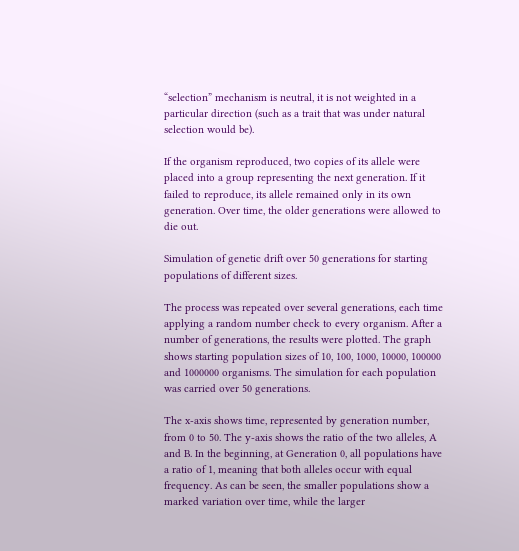“selection” mechanism is neutral, it is not weighted in a particular direction (such as a trait that was under natural selection would be).

If the organism reproduced, two copies of its allele were placed into a group representing the next generation. If it failed to reproduce, its allele remained only in its own generation. Over time, the older generations were allowed to die out.

Simulation of genetic drift over 50 generations for starting populations of different sizes.

The process was repeated over several generations, each time applying a random number check to every organism. After a number of generations, the results were plotted. The graph shows starting population sizes of 10, 100, 1000, 10000, 100000 and 1000000 organisms. The simulation for each population was carried over 50 generations.

The x-axis shows time, represented by generation number, from 0 to 50. The y-axis shows the ratio of the two alleles, A and B. In the beginning, at Generation 0, all populations have a ratio of 1, meaning that both alleles occur with equal frequency. As can be seen, the smaller populations show a marked variation over time, while the larger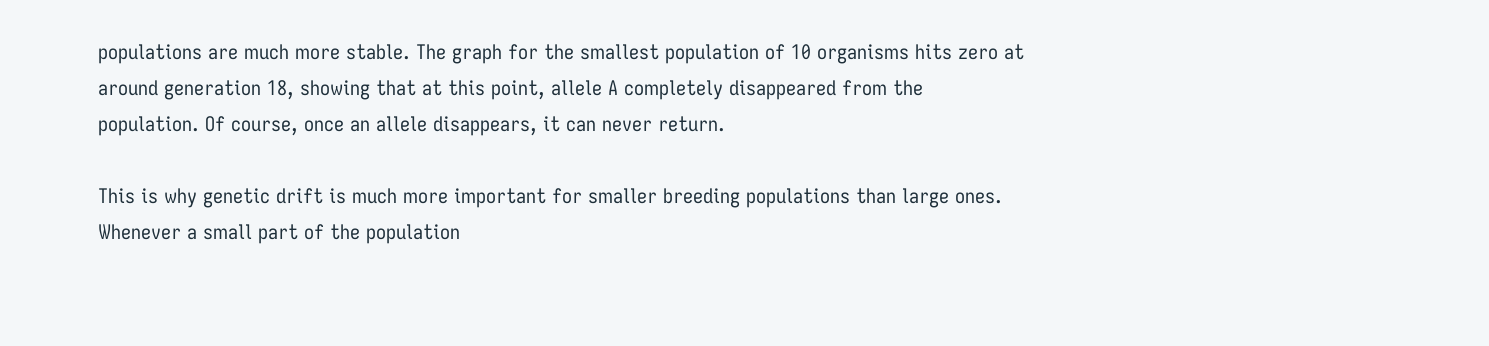populations are much more stable. The graph for the smallest population of 10 organisms hits zero at around generation 18, showing that at this point, allele A completely disappeared from the population. Of course, once an allele disappears, it can never return.

This is why genetic drift is much more important for smaller breeding populations than large ones. Whenever a small part of the population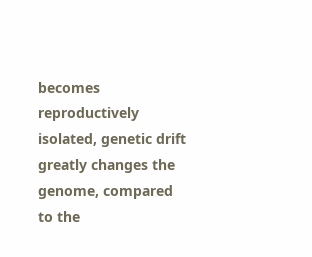becomes reproductively isolated, genetic drift greatly changes the genome, compared to the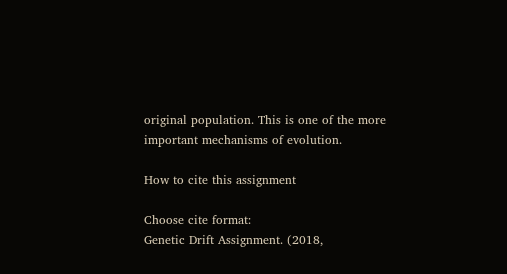original population. This is one of the more important mechanisms of evolution.

How to cite this assignment

Choose cite format:
Genetic Drift Assignment. (2018,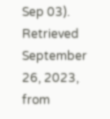Sep 03). Retrieved September 26, 2023, from